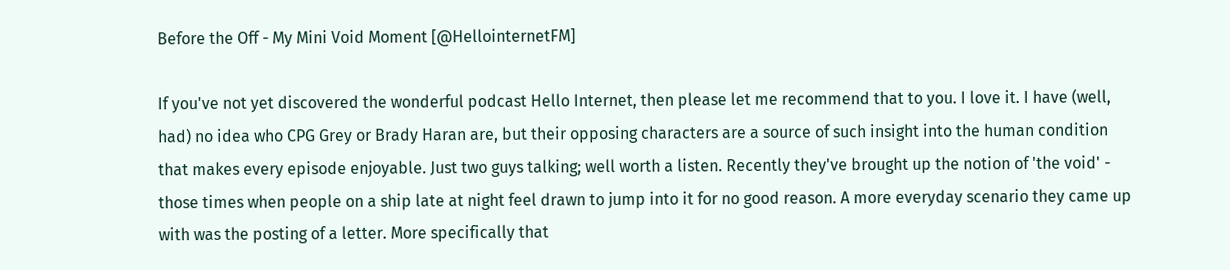Before the Off - My Mini Void Moment [@HellointernetFM]

If you've not yet discovered the wonderful podcast Hello Internet, then please let me recommend that to you. I love it. I have (well, had) no idea who CPG Grey or Brady Haran are, but their opposing characters are a source of such insight into the human condition that makes every episode enjoyable. Just two guys talking; well worth a listen. Recently they've brought up the notion of 'the void' - those times when people on a ship late at night feel drawn to jump into it for no good reason. A more everyday scenario they came up with was the posting of a letter. More specifically that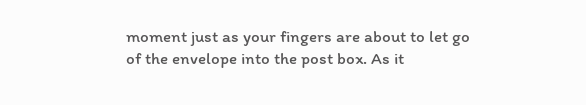moment just as your fingers are about to let go of the envelope into the post box. As it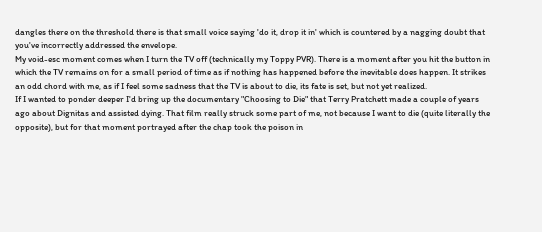dangles there on the threshold there is that small voice saying 'do it, drop it in' which is countered by a nagging doubt that you've incorrectly addressed the envelope.
My void-esc moment comes when I turn the TV off (technically my Toppy PVR). There is a moment after you hit the button in which the TV remains on for a small period of time as if nothing has happened before the inevitable does happen. It strikes an odd chord with me, as if I feel some sadness that the TV is about to die, its fate is set, but not yet realized.
If I wanted to ponder deeper I'd bring up the documentary "Choosing to Die" that Terry Pratchett made a couple of years ago about Dignitas and assisted dying. That film really struck some part of me, not because I want to die (quite literally the opposite), but for that moment portrayed after the chap took the poison in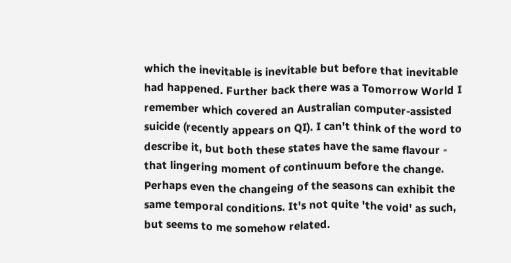which the inevitable is inevitable but before that inevitable had happened. Further back there was a Tomorrow World I remember which covered an Australian computer-assisted suicide (recently appears on QI). I can't think of the word to describe it, but both these states have the same flavour - that lingering moment of continuum before the change. Perhaps even the changeing of the seasons can exhibit the same temporal conditions. It's not quite 'the void' as such, but seems to me somehow related.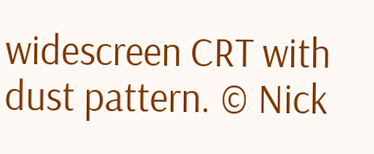widescreen CRT with dust pattern. © Nick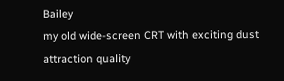Bailey
my old wide-screen CRT with exciting dust attraction quality